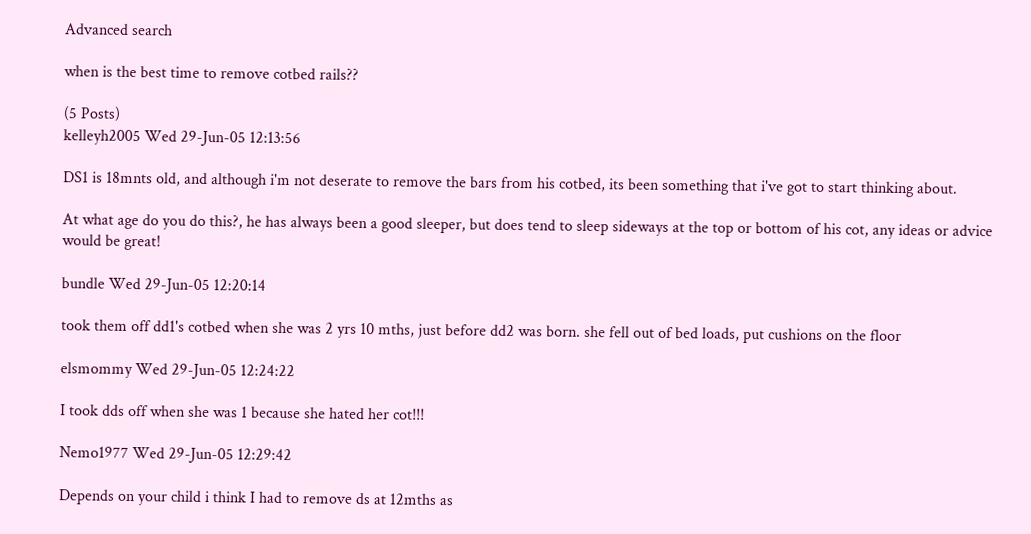Advanced search

when is the best time to remove cotbed rails??

(5 Posts)
kelleyh2005 Wed 29-Jun-05 12:13:56

DS1 is 18mnts old, and although i'm not deserate to remove the bars from his cotbed, its been something that i've got to start thinking about.

At what age do you do this?, he has always been a good sleeper, but does tend to sleep sideways at the top or bottom of his cot, any ideas or advice would be great!

bundle Wed 29-Jun-05 12:20:14

took them off dd1's cotbed when she was 2 yrs 10 mths, just before dd2 was born. she fell out of bed loads, put cushions on the floor

elsmommy Wed 29-Jun-05 12:24:22

I took dds off when she was 1 because she hated her cot!!!

Nemo1977 Wed 29-Jun-05 12:29:42

Depends on your child i think I had to remove ds at 12mths as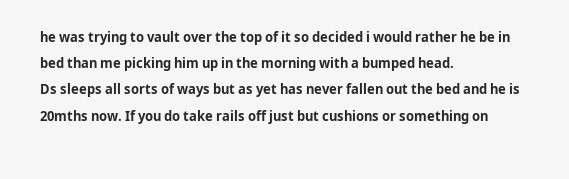he was trying to vault over the top of it so decided i would rather he be in bed than me picking him up in the morning with a bumped head.
Ds sleeps all sorts of ways but as yet has never fallen out the bed and he is 20mths now. If you do take rails off just but cushions or something on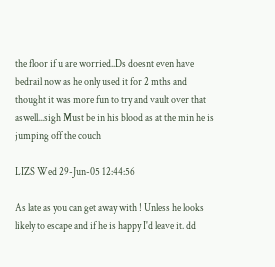the floor if u are worried..Ds doesnt even have bedrail now as he only used it for 2 mths and thought it was more fun to try and vault over that aswell...sigh Must be in his blood as at the min he is jumping off the couch

LIZS Wed 29-Jun-05 12:44:56

As late as you can get away with ! Unless he looks likely to escape and if he is happy I'd leave it. dd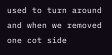used to turn around and when we removed one cot side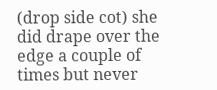(drop side cot) she did drape over the edge a couple of times but never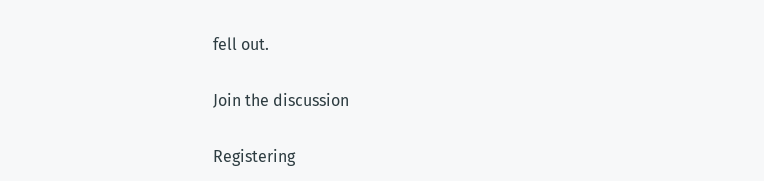fell out.

Join the discussion

Registering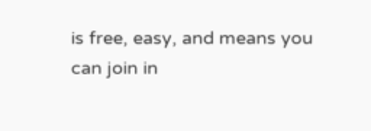is free, easy, and means you can join in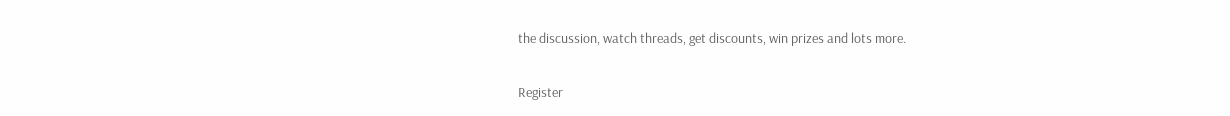the discussion, watch threads, get discounts, win prizes and lots more.

Register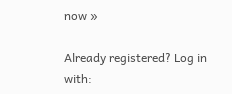now »

Already registered? Log in with: